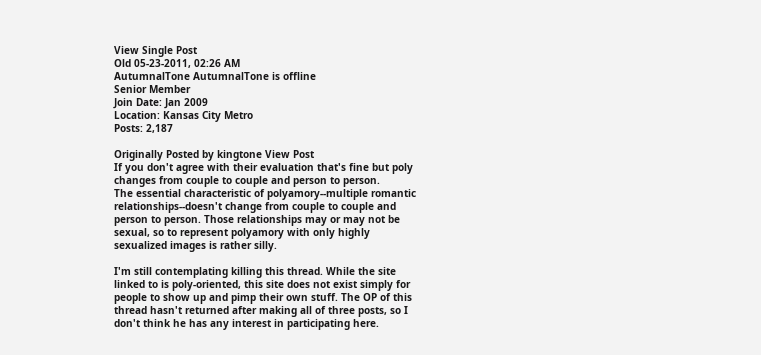View Single Post
Old 05-23-2011, 02:26 AM
AutumnalTone AutumnalTone is offline
Senior Member
Join Date: Jan 2009
Location: Kansas City Metro
Posts: 2,187

Originally Posted by kingtone View Post
If you don't agree with their evaluation that's fine but poly changes from couple to couple and person to person.
The essential characteristic of polyamory--multiple romantic relationships--doesn't change from couple to couple and person to person. Those relationships may or may not be sexual, so to represent polyamory with only highly sexualized images is rather silly.

I'm still contemplating killing this thread. While the site linked to is poly-oriented, this site does not exist simply for people to show up and pimp their own stuff. The OP of this thread hasn't returned after making all of three posts, so I don't think he has any interest in participating here.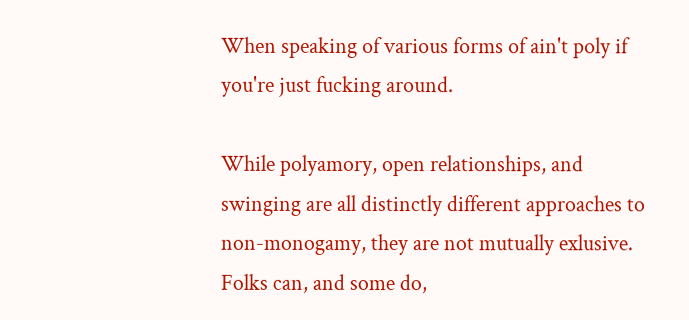When speaking of various forms of ain't poly if you're just fucking around.

While polyamory, open relationships, and swinging are all distinctly different approaches to non-monogamy, they are not mutually exlusive. Folks can, and some do,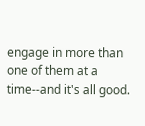engage in more than one of them at a time--and it's all good.